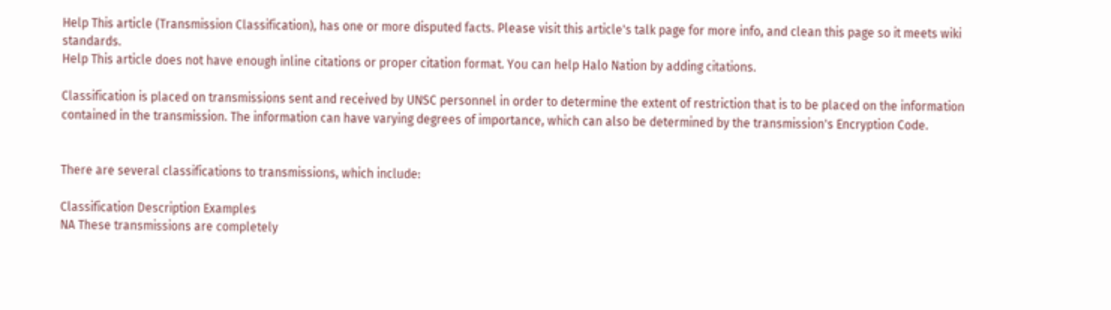Help This article (Transmission Classification), has one or more disputed facts. Please visit this article's talk page for more info, and clean this page so it meets wiki standards.
Help This article does not have enough inline citations or proper citation format. You can help Halo Nation by adding citations.

Classification is placed on transmissions sent and received by UNSC personnel in order to determine the extent of restriction that is to be placed on the information contained in the transmission. The information can have varying degrees of importance, which can also be determined by the transmission's Encryption Code.


There are several classifications to transmissions, which include:

Classification Description Examples
NA These transmissions are completely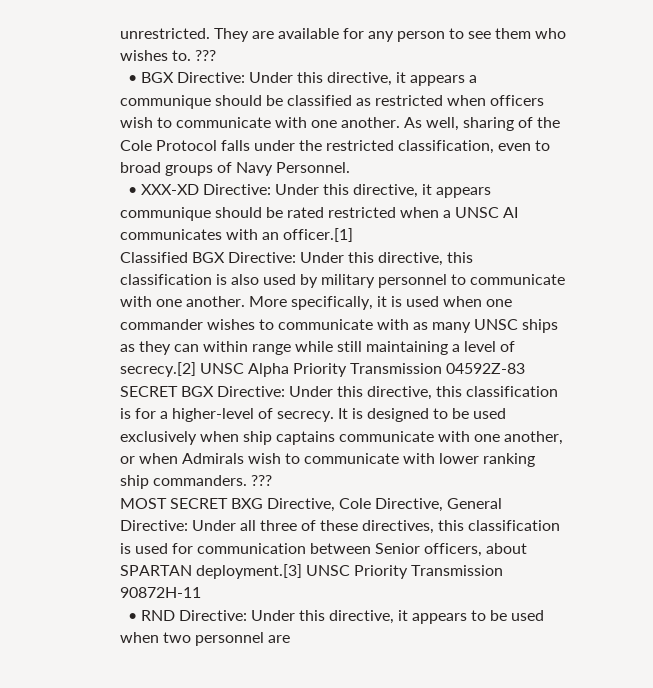unrestricted. They are available for any person to see them who wishes to. ???
  • BGX Directive: Under this directive, it appears a communique should be classified as restricted when officers wish to communicate with one another. As well, sharing of the Cole Protocol falls under the restricted classification, even to broad groups of Navy Personnel.
  • XXX-XD Directive: Under this directive, it appears communique should be rated restricted when a UNSC AI communicates with an officer.[1]
Classified BGX Directive: Under this directive, this classification is also used by military personnel to communicate with one another. More specifically, it is used when one commander wishes to communicate with as many UNSC ships as they can within range while still maintaining a level of secrecy.[2] UNSC Alpha Priority Transmission 04592Z-83
SECRET BGX Directive: Under this directive, this classification is for a higher-level of secrecy. It is designed to be used exclusively when ship captains communicate with one another, or when Admirals wish to communicate with lower ranking ship commanders. ???
MOST SECRET BXG Directive, Cole Directive, General Directive: Under all three of these directives, this classification is used for communication between Senior officers, about SPARTAN deployment.[3] UNSC Priority Transmission 90872H-11
  • RND Directive: Under this directive, it appears to be used when two personnel are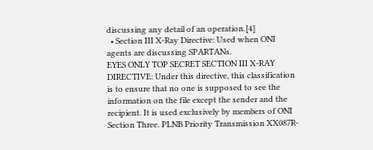discussing any detail of an operation.[4]
  • Section III X-Ray Directive: Used when ONI agents are discussing SPARTANs.
EYES ONLY TOP SECRET SECTION III X-RAY DIRECTIVE: Under this directive, this classification is to ensure that no one is supposed to see the information on the file except the sender and the recipient. It is used exclusively by members of ONI Section Three. PLNB Priority Transmission XX087R-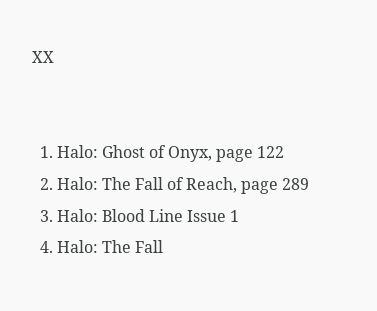XX


  1. Halo: Ghost of Onyx, page 122
  2. Halo: The Fall of Reach, page 289
  3. Halo: Blood Line Issue 1
  4. Halo: The Fall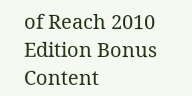of Reach 2010 Edition Bonus Content